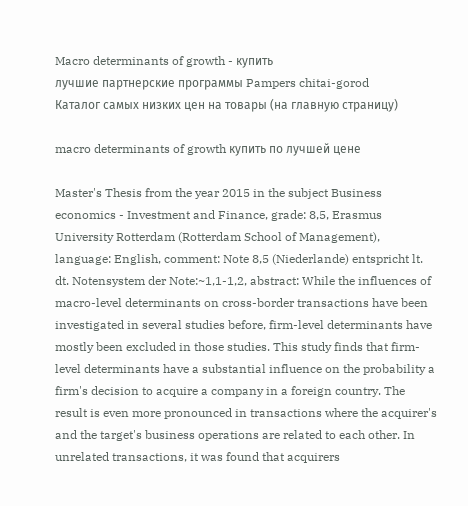Macro determinants of growth - купить
лучшие партнерские программы Pampers chitai-gorod
Каталог самых низких цен на товары (на главную страницу)

macro determinants of growth купить по лучшей цене

Master's Thesis from the year 2015 in the subject Business economics - Investment and Finance, grade: 8,5, Erasmus University Rotterdam (Rotterdam School of Management), language: English, comment: Note 8,5 (Niederlande) entspricht lt. dt. Notensystem der Note:~1,1-1,2, abstract: While the influences of macro-level determinants on cross-border transactions have been investigated in several studies before, firm-level determinants have mostly been excluded in those studies. This study finds that firm-level determinants have a substantial influence on the probability a firm's decision to acquire a company in a foreign country. The result is even more pronounced in transactions where the acquirer's and the target's business operations are related to each other. In unrelated transactions, it was found that acquirers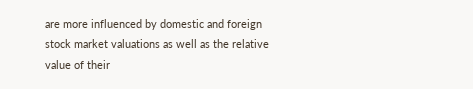are more influenced by domestic and foreign stock market valuations as well as the relative value of their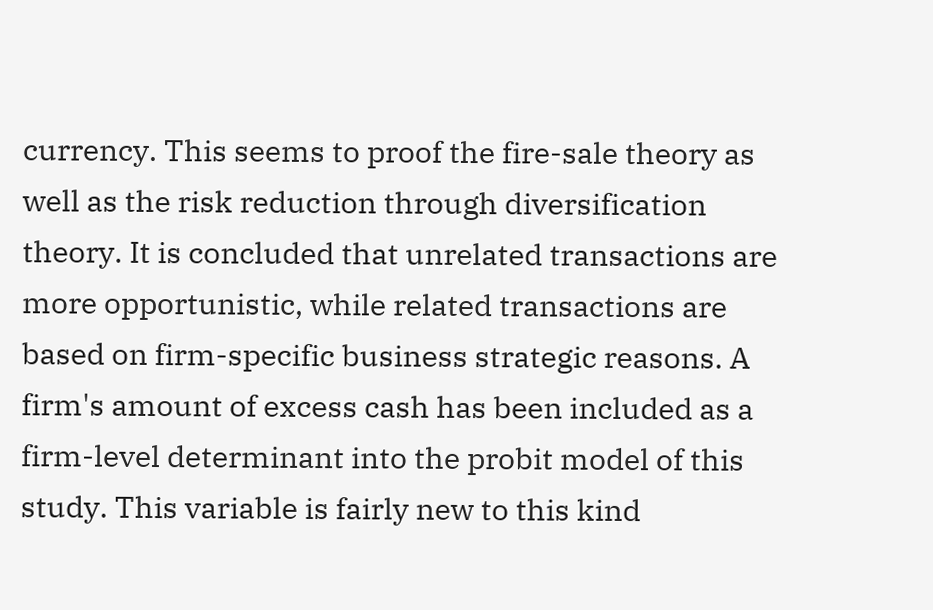currency. This seems to proof the fire-sale theory as well as the risk reduction through diversification theory. It is concluded that unrelated transactions are more opportunistic, while related transactions are based on firm-specific business strategic reasons. A firm's amount of excess cash has been included as a firm-level determinant into the probit model of this study. This variable is fairly new to this kind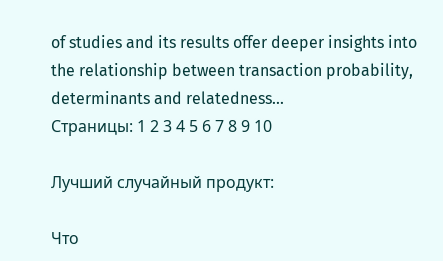of studies and its results offer deeper insights into the relationship between transaction probability, determinants and relatedness...
Страницы: 1 2 3 4 5 6 7 8 9 10

Лучший случайный продукт:

Что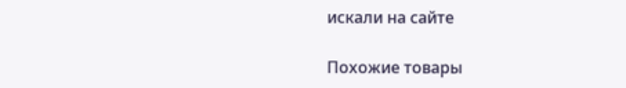искали на сайте

Похожие товары